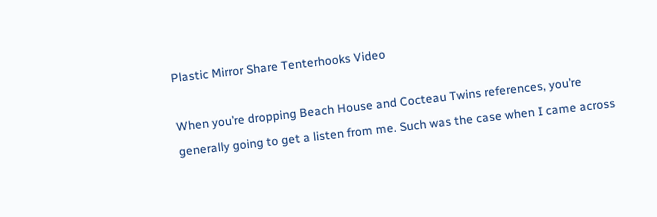Plastic Mirror Share Tenterhooks Video

When you’re dropping Beach House and Cocteau Twins references, you’re generally going to get a listen from me. Such was the case when I came across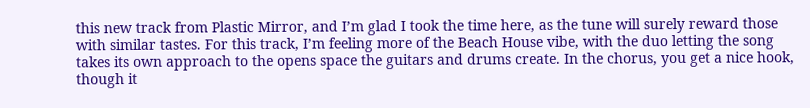this new track from Plastic Mirror, and I’m glad I took the time here, as the tune will surely reward those with similar tastes. For this track, I’m feeling more of the Beach House vibe, with the duo letting the song takes its own approach to the opens space the guitars and drums create. In the chorus, you get a nice hook, though it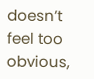doesn’t feel too obvious,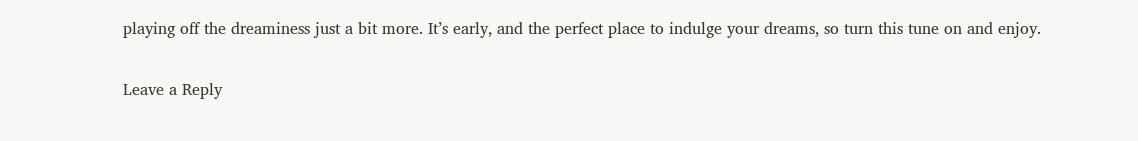playing off the dreaminess just a bit more. It’s early, and the perfect place to indulge your dreams, so turn this tune on and enjoy.

Leave a Reply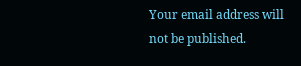Your email address will not be published.